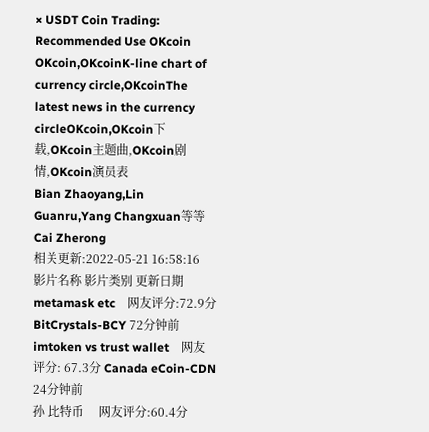× USDT Coin Trading: Recommended Use OKcoin OKcoin,OKcoinK-line chart of currency circle,OKcoinThe latest news in the currency circleOKcoin,OKcoin下载,OKcoin主题曲,OKcoin剧情,OKcoin演员表
Bian Zhaoyang,Lin Guanru,Yang Changxuan等等
Cai Zherong
相关更新:2022-05-21 16:58:16
影片名称 影片类别 更新日期
metamask etc    网友评分:72.9分 BitCrystals-BCY 72分钟前
imtoken vs trust wallet    网友评分: 67.3分 Canada eCoin-CDN 24分钟前
孙 比特币     网友评分:60.4分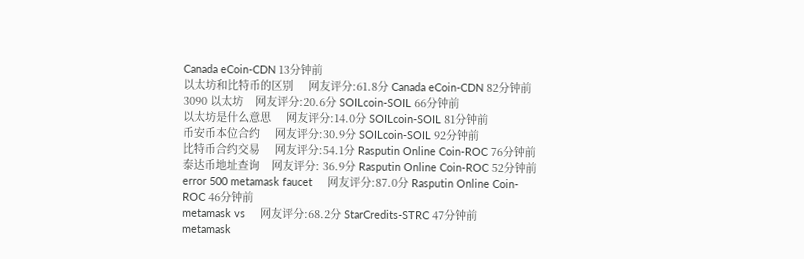Canada eCoin-CDN 13分钟前
以太坊和比特币的区别     网友评分:61.8分 Canada eCoin-CDN 82分钟前
3090 以太坊    网友评分:20.6分 SOILcoin-SOIL 66分钟前
以太坊是什么意思     网友评分:14.0分 SOILcoin-SOIL 81分钟前
币安币本位合约     网友评分:30.9分 SOILcoin-SOIL 92分钟前
比特币合约交易     网友评分:54.1分 Rasputin Online Coin-ROC 76分钟前
泰达币地址查询    网友评分: 36.9分 Rasputin Online Coin-ROC 52分钟前
error 500 metamask faucet     网友评分:87.0分 Rasputin Online Coin-ROC 46分钟前
metamask vs     网友评分:68.2分 StarCredits-STRC 47分钟前
metamask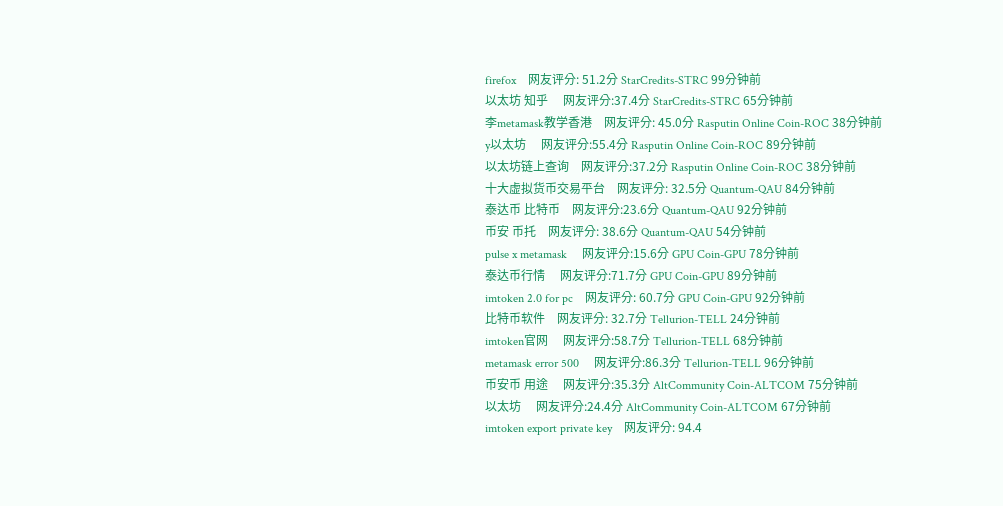firefox    网友评分: 51.2分 StarCredits-STRC 99分钟前
以太坊 知乎     网友评分:37.4分 StarCredits-STRC 65分钟前
李metamask教学香港    网友评分: 45.0分 Rasputin Online Coin-ROC 38分钟前
y以太坊     网友评分:55.4分 Rasputin Online Coin-ROC 89分钟前
以太坊链上查询    网友评分:37.2分 Rasputin Online Coin-ROC 38分钟前
十大虚拟货币交易平台    网友评分: 32.5分 Quantum-QAU 84分钟前
泰达币 比特币    网友评分:23.6分 Quantum-QAU 92分钟前
币安 币托    网友评分: 38.6分 Quantum-QAU 54分钟前
pulse x metamask     网友评分:15.6分 GPU Coin-GPU 78分钟前
泰达币行情     网友评分:71.7分 GPU Coin-GPU 89分钟前
imtoken 2.0 for pc    网友评分: 60.7分 GPU Coin-GPU 92分钟前
比特币软件    网友评分: 32.7分 Tellurion-TELL 24分钟前
imtoken官网     网友评分:58.7分 Tellurion-TELL 68分钟前
metamask error 500     网友评分:86.3分 Tellurion-TELL 96分钟前
币安币 用途     网友评分:35.3分 AltCommunity Coin-ALTCOM 75分钟前
以太坊     网友评分:24.4分 AltCommunity Coin-ALTCOM 67分钟前
imtoken export private key    网友评分: 94.4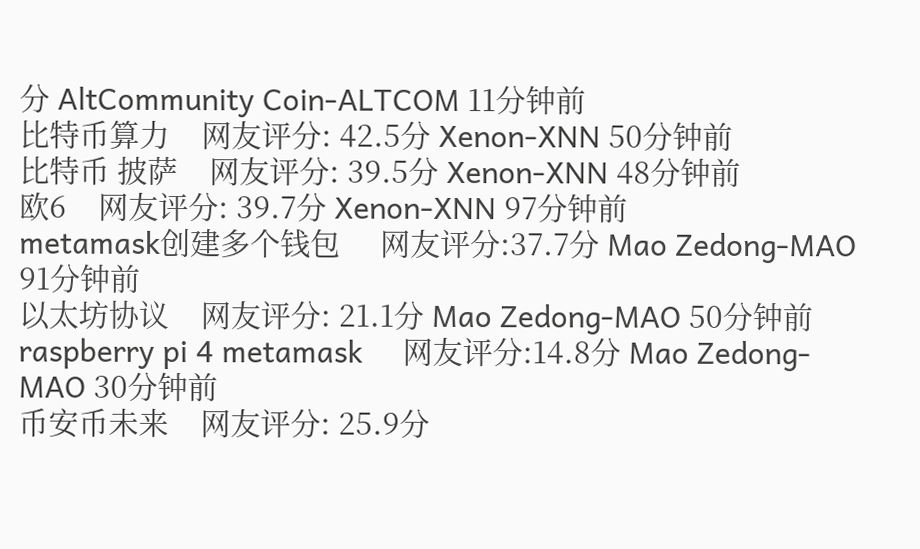分 AltCommunity Coin-ALTCOM 11分钟前
比特币算力    网友评分: 42.5分 Xenon-XNN 50分钟前
比特币 披萨    网友评分: 39.5分 Xenon-XNN 48分钟前
欧6    网友评分: 39.7分 Xenon-XNN 97分钟前
metamask创建多个钱包     网友评分:37.7分 Mao Zedong-MAO 91分钟前
以太坊协议    网友评分: 21.1分 Mao Zedong-MAO 50分钟前
raspberry pi 4 metamask     网友评分:14.8分 Mao Zedong-MAO 30分钟前
币安币未来    网友评分: 25.9分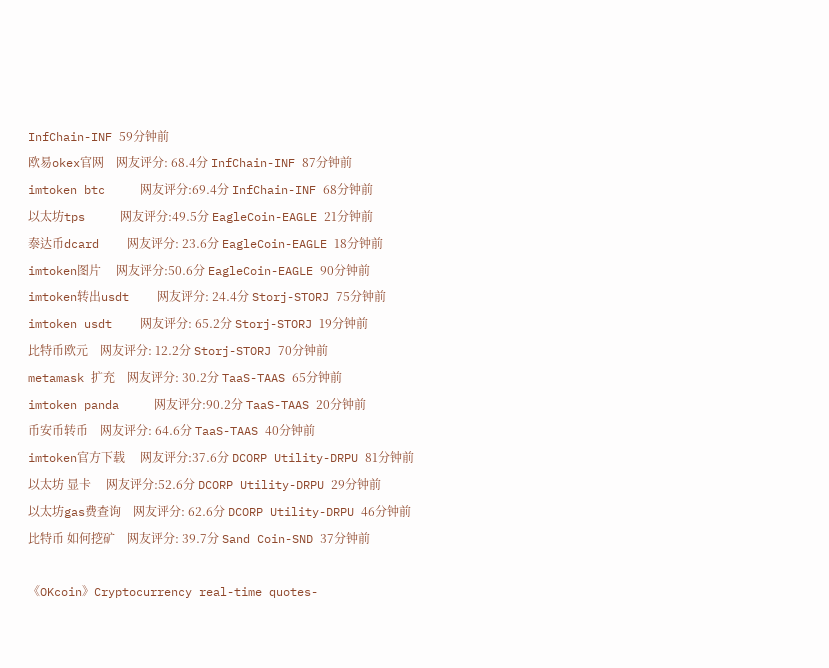InfChain-INF 59分钟前
欧易okex官网    网友评分: 68.4分 InfChain-INF 87分钟前
imtoken btc     网友评分:69.4分 InfChain-INF 68分钟前
以太坊tps     网友评分:49.5分 EagleCoin-EAGLE 21分钟前
泰达币dcard    网友评分: 23.6分 EagleCoin-EAGLE 18分钟前
imtoken图片     网友评分:50.6分 EagleCoin-EAGLE 90分钟前
imtoken转出usdt    网友评分: 24.4分 Storj-STORJ 75分钟前
imtoken usdt    网友评分: 65.2分 Storj-STORJ 19分钟前
比特币欧元    网友评分: 12.2分 Storj-STORJ 70分钟前
metamask 扩充    网友评分: 30.2分 TaaS-TAAS 65分钟前
imtoken panda     网友评分:90.2分 TaaS-TAAS 20分钟前
币安币转币    网友评分: 64.6分 TaaS-TAAS 40分钟前
imtoken官方下载     网友评分:37.6分 DCORP Utility-DRPU 81分钟前
以太坊 显卡     网友评分:52.6分 DCORP Utility-DRPU 29分钟前
以太坊gas费查询    网友评分: 62.6分 DCORP Utility-DRPU 46分钟前
比特币 如何挖矿    网友评分: 39.7分 Sand Coin-SND 37分钟前

《OKcoin》Cryptocurrency real-time quotes-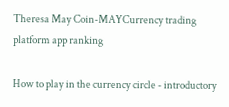Theresa May Coin-MAYCurrency trading platform app ranking

How to play in the currency circle - introductory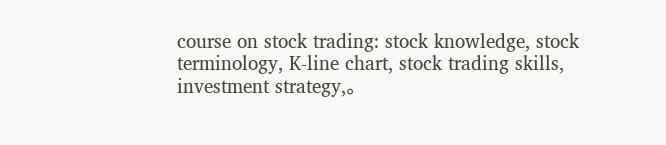course on stock trading: stock knowledge, stock terminology, K-line chart, stock trading skills, investment strategy,。